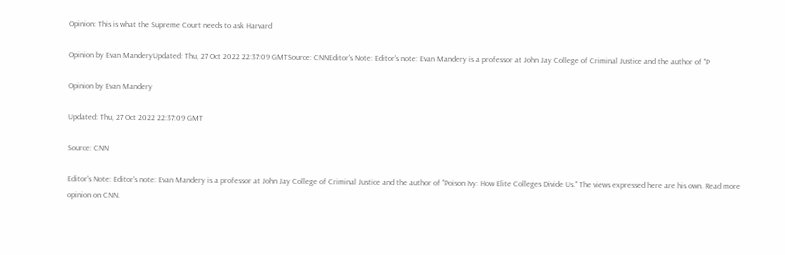Opinion: This is what the Supreme Court needs to ask Harvard

Opinion by Evan ManderyUpdated: Thu, 27 Oct 2022 22:37:09 GMTSource: CNNEditor's Note: Editor's note: Evan Mandery is a professor at John Jay College of Criminal Justice and the author of "P

Opinion by Evan Mandery

Updated: Thu, 27 Oct 2022 22:37:09 GMT

Source: CNN

Editor's Note: Editor's note: Evan Mandery is a professor at John Jay College of Criminal Justice and the author of "Poison Ivy: How Elite Colleges Divide Us." The views expressed here are his own. Read more opinion on CNN.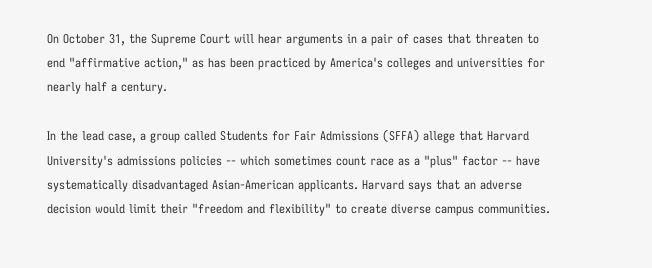On October 31, the Supreme Court will hear arguments in a pair of cases that threaten to end "affirmative action," as has been practiced by America's colleges and universities for nearly half a century.

In the lead case, a group called Students for Fair Admissions (SFFA) allege that Harvard University's admissions policies -- which sometimes count race as a "plus" factor -- have systematically disadvantaged Asian-American applicants. Harvard says that an adverse decision would limit their "freedom and flexibility" to create diverse campus communities.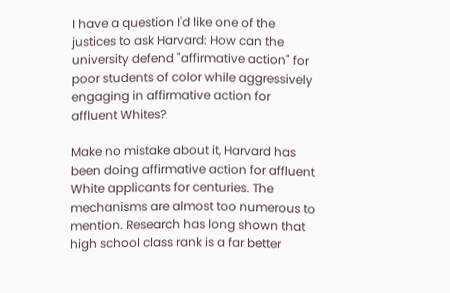I have a question I'd like one of the justices to ask Harvard: How can the university defend "affirmative action" for poor students of color while aggressively engaging in affirmative action for affluent Whites?

Make no mistake about it, Harvard has been doing affirmative action for affluent White applicants for centuries. The mechanisms are almost too numerous to mention. Research has long shown that high school class rank is a far better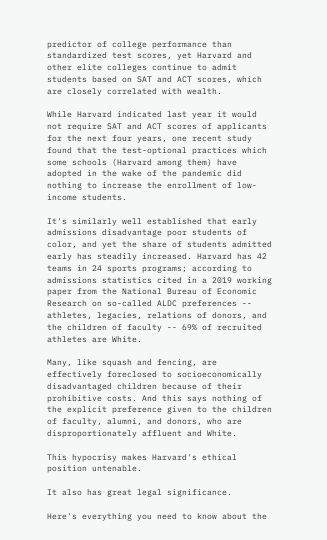predictor of college performance than standardized test scores, yet Harvard and other elite colleges continue to admit students based on SAT and ACT scores, which are closely correlated with wealth.

While Harvard indicated last year it would not require SAT and ACT scores of applicants for the next four years, one recent study found that the test-optional practices which some schools (Harvard among them) have adopted in the wake of the pandemic did nothing to increase the enrollment of low-income students.

It's similarly well established that early admissions disadvantage poor students of color, and yet the share of students admitted early has steadily increased. Harvard has 42 teams in 24 sports programs; according to admissions statistics cited in a 2019 working paper from the National Bureau of Economic Research on so-called ALDC preferences -- athletes, legacies, relations of donors, and the children of faculty -- 69% of recruited athletes are White.

Many, like squash and fencing, are effectively foreclosed to socioeconomically disadvantaged children because of their prohibitive costs. And this says nothing of the explicit preference given to the children of faculty, alumni, and donors, who are disproportionately affluent and White.

This hypocrisy makes Harvard's ethical position untenable.

It also has great legal significance.

Here's everything you need to know about the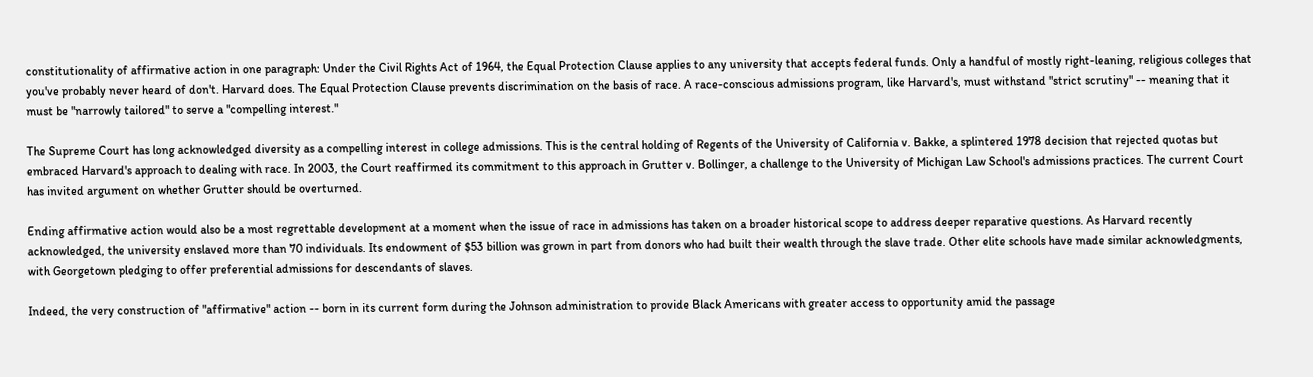constitutionality of affirmative action in one paragraph: Under the Civil Rights Act of 1964, the Equal Protection Clause applies to any university that accepts federal funds. Only a handful of mostly right-leaning, religious colleges that you've probably never heard of don't. Harvard does. The Equal Protection Clause prevents discrimination on the basis of race. A race-conscious admissions program, like Harvard's, must withstand "strict scrutiny" -- meaning that it must be "narrowly tailored" to serve a "compelling interest."

The Supreme Court has long acknowledged diversity as a compelling interest in college admissions. This is the central holding of Regents of the University of California v. Bakke, a splintered 1978 decision that rejected quotas but embraced Harvard's approach to dealing with race. In 2003, the Court reaffirmed its commitment to this approach in Grutter v. Bollinger, a challenge to the University of Michigan Law School's admissions practices. The current Court has invited argument on whether Grutter should be overturned.

Ending affirmative action would also be a most regrettable development at a moment when the issue of race in admissions has taken on a broader historical scope to address deeper reparative questions. As Harvard recently acknowledged, the university enslaved more than 70 individuals. Its endowment of $53 billion was grown in part from donors who had built their wealth through the slave trade. Other elite schools have made similar acknowledgments, with Georgetown pledging to offer preferential admissions for descendants of slaves.

Indeed, the very construction of "affirmative" action -- born in its current form during the Johnson administration to provide Black Americans with greater access to opportunity amid the passage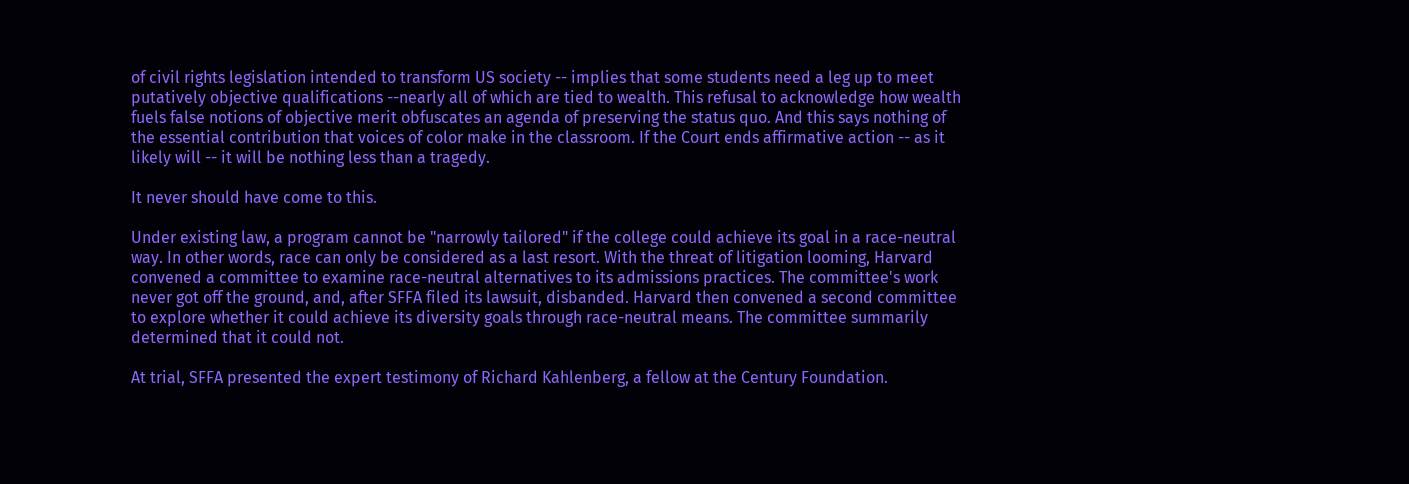of civil rights legislation intended to transform US society -- implies that some students need a leg up to meet putatively objective qualifications --nearly all of which are tied to wealth. This refusal to acknowledge how wealth fuels false notions of objective merit obfuscates an agenda of preserving the status quo. And this says nothing of the essential contribution that voices of color make in the classroom. If the Court ends affirmative action -- as it likely will -- it will be nothing less than a tragedy.

It never should have come to this.

Under existing law, a program cannot be "narrowly tailored" if the college could achieve its goal in a race-neutral way. In other words, race can only be considered as a last resort. With the threat of litigation looming, Harvard convened a committee to examine race-neutral alternatives to its admissions practices. The committee's work never got off the ground, and, after SFFA filed its lawsuit, disbanded. Harvard then convened a second committee to explore whether it could achieve its diversity goals through race-neutral means. The committee summarily determined that it could not.

At trial, SFFA presented the expert testimony of Richard Kahlenberg, a fellow at the Century Foundation.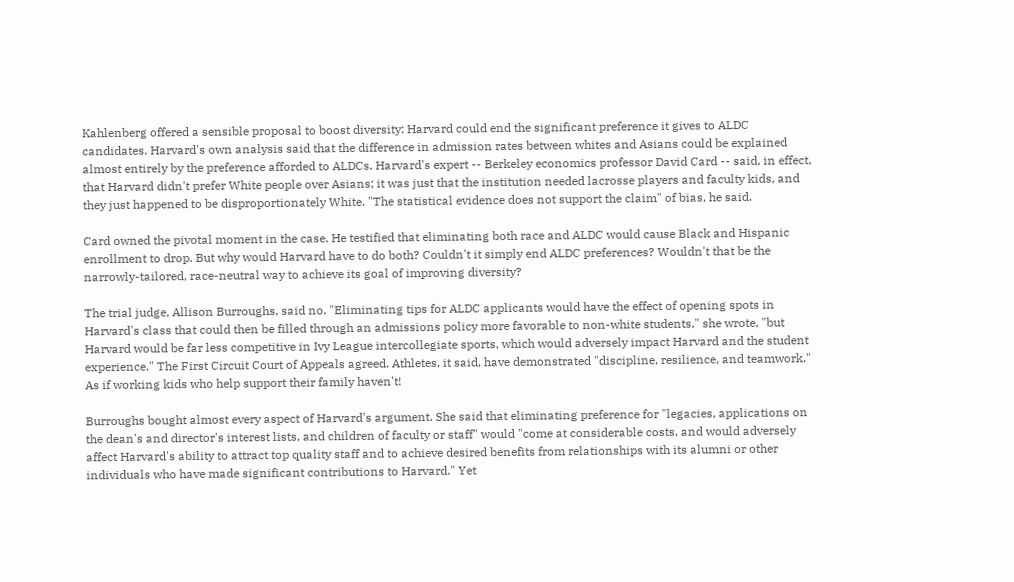Kahlenberg offered a sensible proposal to boost diversity: Harvard could end the significant preference it gives to ALDC candidates. Harvard's own analysis said that the difference in admission rates between whites and Asians could be explained almost entirely by the preference afforded to ALDCs. Harvard's expert -- Berkeley economics professor David Card -- said, in effect, that Harvard didn't prefer White people over Asians; it was just that the institution needed lacrosse players and faculty kids, and they just happened to be disproportionately White. "The statistical evidence does not support the claim" of bias, he said.

Card owned the pivotal moment in the case. He testified that eliminating both race and ALDC would cause Black and Hispanic enrollment to drop. But why would Harvard have to do both? Couldn't it simply end ALDC preferences? Wouldn't that be the narrowly-tailored, race-neutral way to achieve its goal of improving diversity?

The trial judge, Allison Burroughs, said no. "Eliminating tips for ALDC applicants would have the effect of opening spots in Harvard's class that could then be filled through an admissions policy more favorable to non-white students," she wrote, "but Harvard would be far less competitive in Ivy League intercollegiate sports, which would adversely impact Harvard and the student experience." The First Circuit Court of Appeals agreed. Athletes, it said, have demonstrated "discipline, resilience, and teamwork." As if working kids who help support their family haven't!

Burroughs bought almost every aspect of Harvard's argument. She said that eliminating preference for "legacies, applications on the dean's and director's interest lists, and children of faculty or staff" would "come at considerable costs, and would adversely affect Harvard's ability to attract top quality staff and to achieve desired benefits from relationships with its alumni or other individuals who have made significant contributions to Harvard." Yet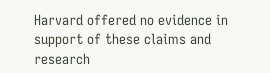Harvard offered no evidence in support of these claims and research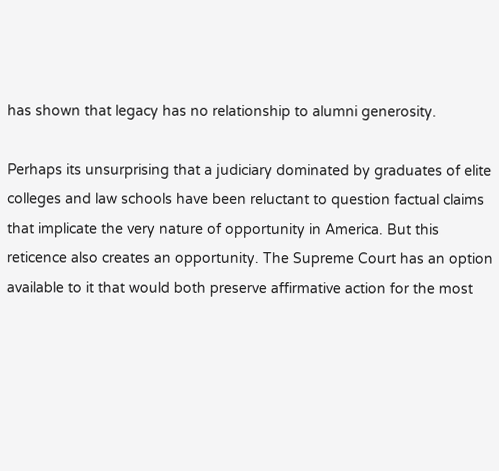has shown that legacy has no relationship to alumni generosity.

Perhaps its unsurprising that a judiciary dominated by graduates of elite colleges and law schools have been reluctant to question factual claims that implicate the very nature of opportunity in America. But this reticence also creates an opportunity. The Supreme Court has an option available to it that would both preserve affirmative action for the most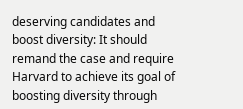deserving candidates and boost diversity: It should remand the case and require Harvard to achieve its goal of boosting diversity through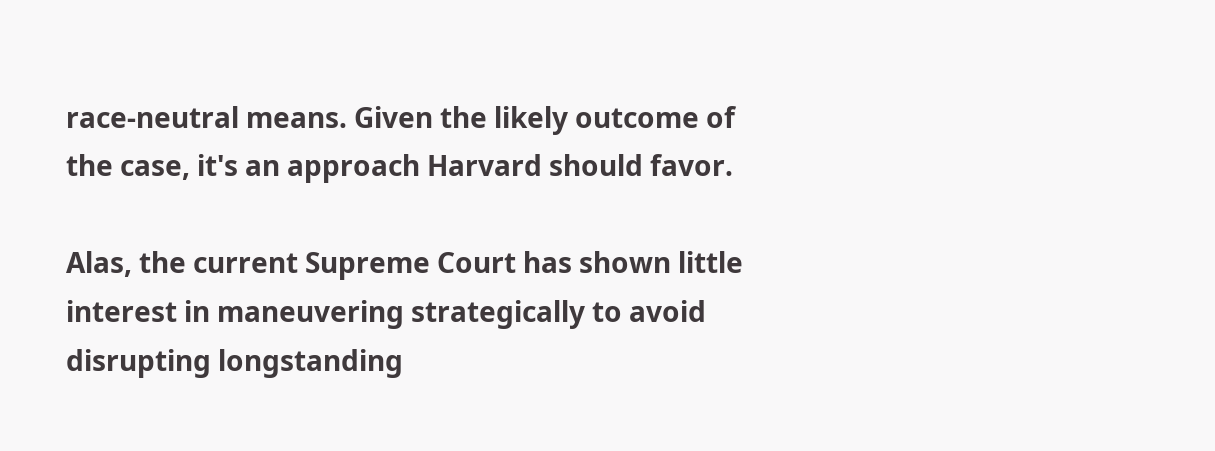race-neutral means. Given the likely outcome of the case, it's an approach Harvard should favor.

Alas, the current Supreme Court has shown little interest in maneuvering strategically to avoid disrupting longstanding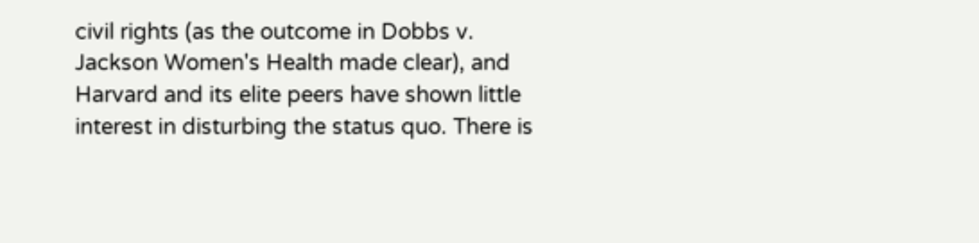civil rights (as the outcome in Dobbs v. Jackson Women's Health made clear), and Harvard and its elite peers have shown little interest in disturbing the status quo. There is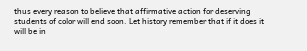thus every reason to believe that affirmative action for deserving students of color will end soon. Let history remember that if it does it will be in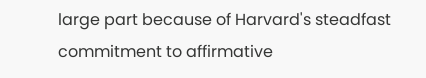large part because of Harvard's steadfast commitment to affirmative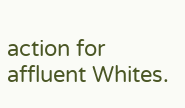action for affluent Whites.